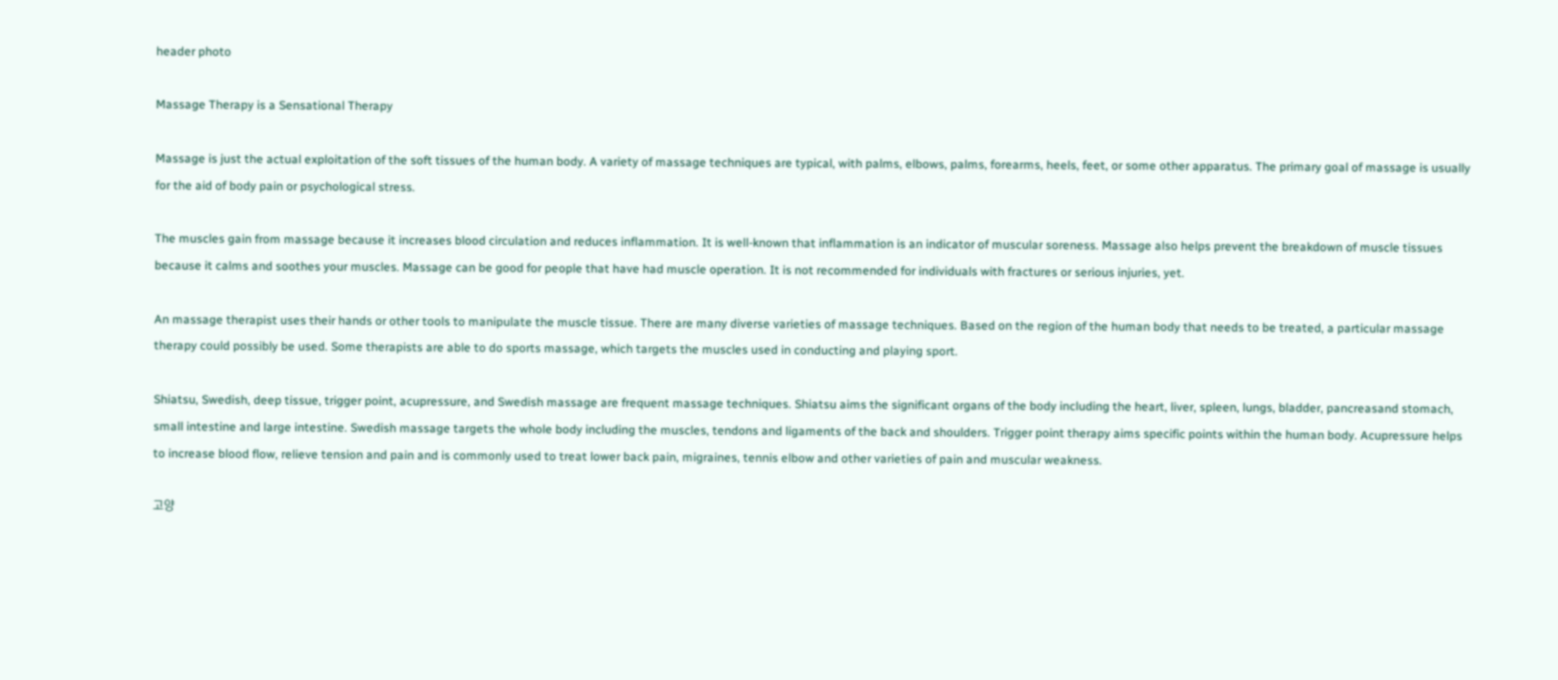header photo

Massage Therapy is a Sensational Therapy

Massage is just the actual exploitation of the soft tissues of the human body. A variety of massage techniques are typical, with palms, elbows, palms, forearms, heels, feet, or some other apparatus. The primary goal of massage is usually for the aid of body pain or psychological stress.

The muscles gain from massage because it increases blood circulation and reduces inflammation. It is well-known that inflammation is an indicator of muscular soreness. Massage also helps prevent the breakdown of muscle tissues because it calms and soothes your muscles. Massage can be good for people that have had muscle operation. It is not recommended for individuals with fractures or serious injuries, yet.

An massage therapist uses their hands or other tools to manipulate the muscle tissue. There are many diverse varieties of massage techniques. Based on the region of the human body that needs to be treated, a particular massage therapy could possibly be used. Some therapists are able to do sports massage, which targets the muscles used in conducting and playing sport.

Shiatsu, Swedish, deep tissue, trigger point, acupressure, and Swedish massage are frequent massage techniques. Shiatsu aims the significant organs of the body including the heart, liver, spleen, lungs, bladder, pancreasand stomach, small intestine and large intestine. Swedish massage targets the whole body including the muscles, tendons and ligaments of the back and shoulders. Trigger point therapy aims specific points within the human body. Acupressure helps to increase blood flow, relieve tension and pain and is commonly used to treat lower back pain, migraines, tennis elbow and other varieties of pain and muscular weakness.

고양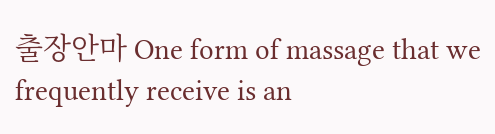출장안마 One form of massage that we frequently receive is an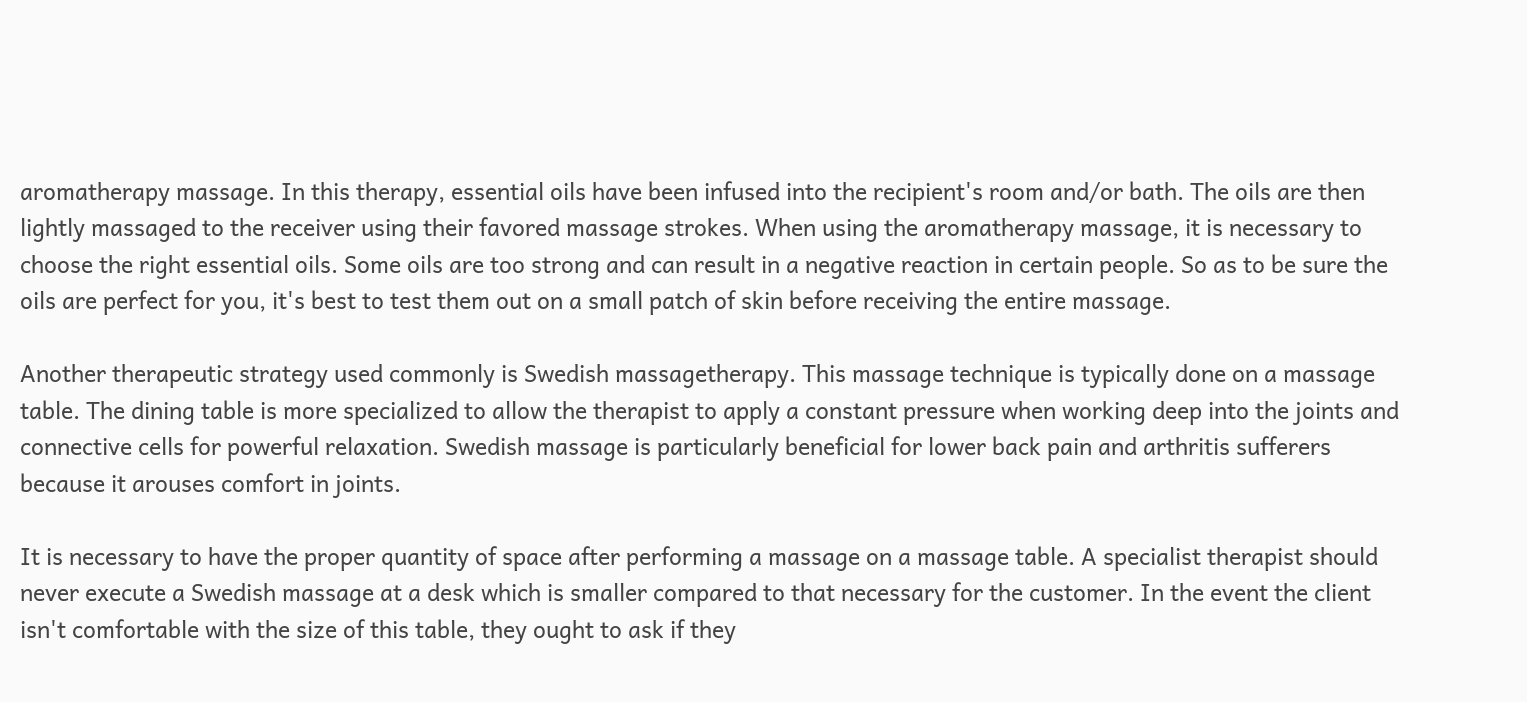aromatherapy massage. In this therapy, essential oils have been infused into the recipient's room and/or bath. The oils are then lightly massaged to the receiver using their favored massage strokes. When using the aromatherapy massage, it is necessary to choose the right essential oils. Some oils are too strong and can result in a negative reaction in certain people. So as to be sure the oils are perfect for you, it's best to test them out on a small patch of skin before receiving the entire massage.

Another therapeutic strategy used commonly is Swedish massagetherapy. This massage technique is typically done on a massage table. The dining table is more specialized to allow the therapist to apply a constant pressure when working deep into the joints and connective cells for powerful relaxation. Swedish massage is particularly beneficial for lower back pain and arthritis sufferers because it arouses comfort in joints.

It is necessary to have the proper quantity of space after performing a massage on a massage table. A specialist therapist should never execute a Swedish massage at a desk which is smaller compared to that necessary for the customer. In the event the client isn't comfortable with the size of this table, they ought to ask if they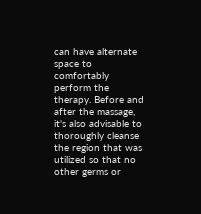can have alternate space to comfortably perform the therapy. Before and after the massage, it's also advisable to thoroughly cleanse the region that was utilized so that no other germs or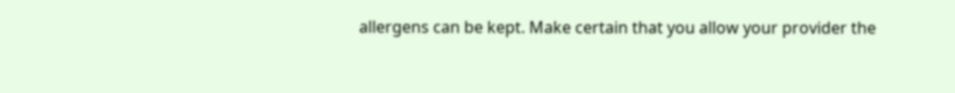allergens can be kept. Make certain that you allow your provider the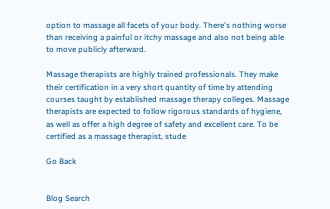option to massage all facets of your body. There's nothing worse than receiving a painful or itchy massage and also not being able to move publicly afterward.

Massage therapists are highly trained professionals. They make their certification in a very short quantity of time by attending courses taught by established massage therapy colleges. Massage therapists are expected to follow rigorous standards of hygiene, as well as offer a high degree of safety and excellent care. To be certified as a massage therapist, stude

Go Back


Blog Search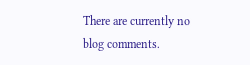There are currently no blog comments.